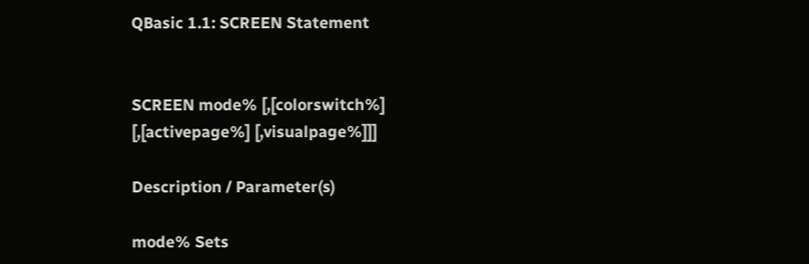QBasic 1.1: SCREEN Statement


SCREEN mode% [,[colorswitch%] [,[activepage%] [,visualpage%]]]

Description / Parameter(s)

mode% Sets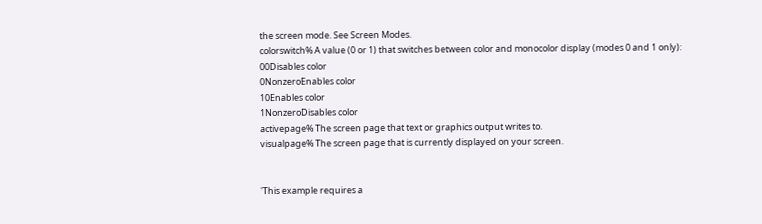the screen mode. See Screen Modes.
colorswitch% A value (0 or 1) that switches between color and monocolor display (modes 0 and 1 only):
00Disables color
0NonzeroEnables color
10Enables color
1NonzeroDisables color
activepage% The screen page that text or graphics output writes to.
visualpage% The screen page that is currently displayed on your screen.


'This example requires a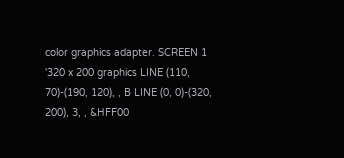color graphics adapter. SCREEN 1 '320 x 200 graphics LINE (110, 70)-(190, 120), , B LINE (0, 0)-(320, 200), 3, , &HFF00